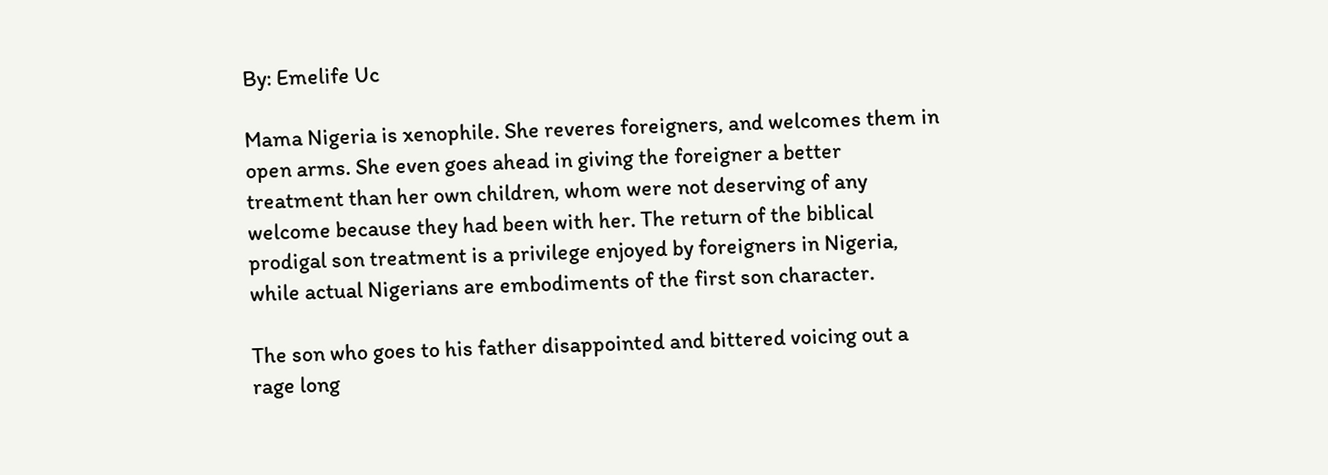By: Emelife Uc

Mama Nigeria is xenophile. She reveres foreigners, and welcomes them in open arms. She even goes ahead in giving the foreigner a better treatment than her own children, whom were not deserving of any welcome because they had been with her. The return of the biblical prodigal son treatment is a privilege enjoyed by foreigners in Nigeria, while actual Nigerians are embodiments of the first son character.

The son who goes to his father disappointed and bittered voicing out a rage long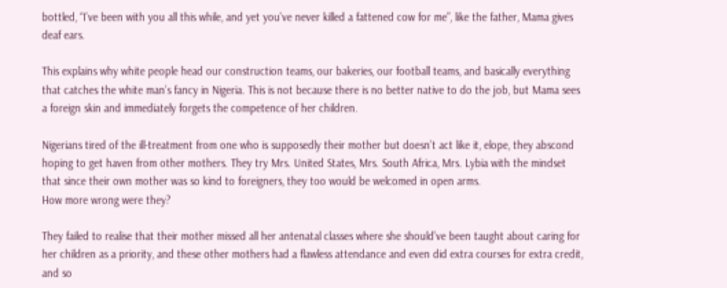bottled, “I’ve been with you all this while, and yet you’ve never killed a fattened cow for me”, like the father, Mama gives deaf ears.

This explains why white people head our construction teams, our bakeries, our football teams, and basically everything that catches the white man’s fancy in Nigeria. This is not because there is no better native to do the job, but Mama sees a foreign skin and immediately forgets the competence of her children.

Nigerians tired of the ill-treatment from one who is supposedly their mother but doesn’t act like it, elope, they abscond hoping to get haven from other mothers. They try Mrs. United States, Mrs. South Africa, Mrs. Lybia with the mindset that since their own mother was so kind to foreigners, they too would be welcomed in open arms.
How more wrong were they?

They failed to realise that their mother missed all her antenatal classes where she should’ve been taught about caring for her children as a priority, and these other mothers had a flawless attendance and even did extra courses for extra credit, and so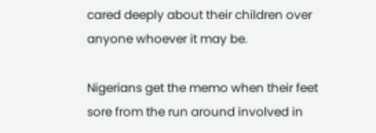cared deeply about their children over anyone whoever it may be.

Nigerians get the memo when their feet sore from the run around involved in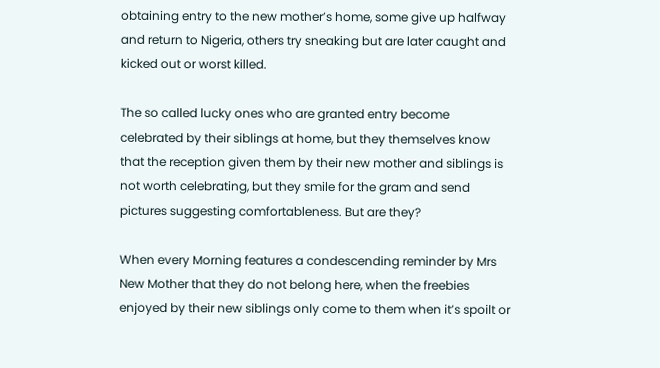obtaining entry to the new mother’s home, some give up halfway and return to Nigeria, others try sneaking but are later caught and kicked out or worst killed.

The so called lucky ones who are granted entry become celebrated by their siblings at home, but they themselves know that the reception given them by their new mother and siblings is not worth celebrating, but they smile for the gram and send pictures suggesting comfortableness. But are they?

When every Morning features a condescending reminder by Mrs New Mother that they do not belong here, when the freebies enjoyed by their new siblings only come to them when it’s spoilt or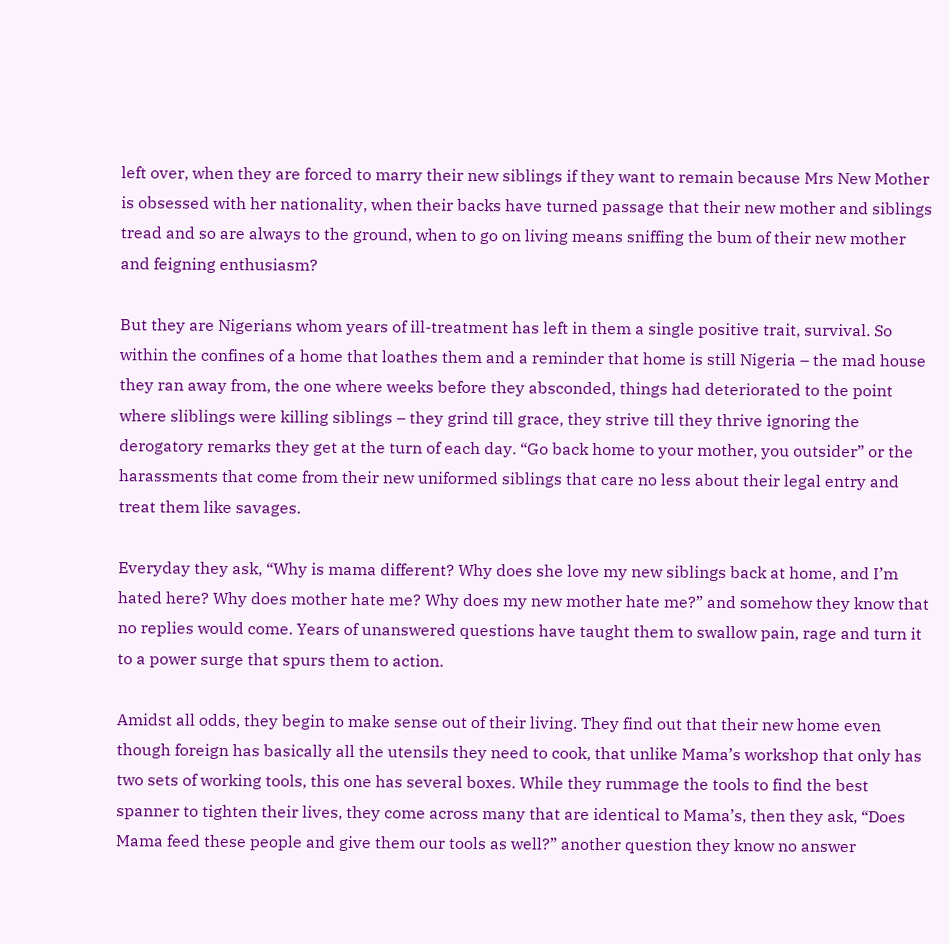left over, when they are forced to marry their new siblings if they want to remain because Mrs New Mother is obsessed with her nationality, when their backs have turned passage that their new mother and siblings tread and so are always to the ground, when to go on living means sniffing the bum of their new mother and feigning enthusiasm?

But they are Nigerians whom years of ill-treatment has left in them a single positive trait, survival. So within the confines of a home that loathes them and a reminder that home is still Nigeria – the mad house they ran away from, the one where weeks before they absconded, things had deteriorated to the point where sliblings were killing siblings – they grind till grace, they strive till they thrive ignoring the derogatory remarks they get at the turn of each day. “Go back home to your mother, you outsider” or the harassments that come from their new uniformed siblings that care no less about their legal entry and treat them like savages.

Everyday they ask, “Why is mama different? Why does she love my new siblings back at home, and I’m hated here? Why does mother hate me? Why does my new mother hate me?” and somehow they know that no replies would come. Years of unanswered questions have taught them to swallow pain, rage and turn it to a power surge that spurs them to action.

Amidst all odds, they begin to make sense out of their living. They find out that their new home even though foreign has basically all the utensils they need to cook, that unlike Mama’s workshop that only has two sets of working tools, this one has several boxes. While they rummage the tools to find the best spanner to tighten their lives, they come across many that are identical to Mama’s, then they ask, “Does Mama feed these people and give them our tools as well?” another question they know no answer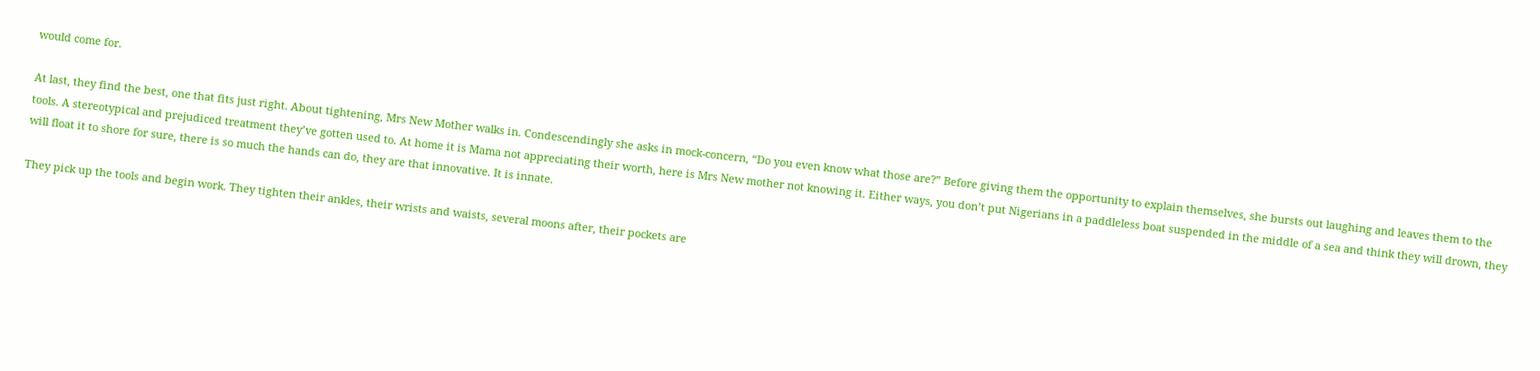would come for.

At last, they find the best, one that fits just right. About tightening, Mrs New Mother walks in. Condescendingly she asks in mock-concern, “Do you even know what those are?” Before giving them the opportunity to explain themselves, she bursts out laughing and leaves them to the tools. A stereotypical and prejudiced treatment they’ve gotten used to. At home it is Mama not appreciating their worth, here is Mrs New mother not knowing it. Either ways, you don’t put Nigerians in a paddleless boat suspended in the middle of a sea and think they will drown, they will float it to shore for sure, there is so much the hands can do, they are that innovative. It is innate.

They pick up the tools and begin work. They tighten their ankles, their wrists and waists, several moons after, their pockets are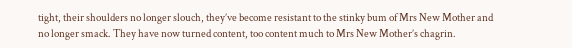tight, their shoulders no longer slouch, they’ve become resistant to the stinky bum of Mrs New Mother and no longer smack. They have now turned content, too content much to Mrs New Mother’s chagrin.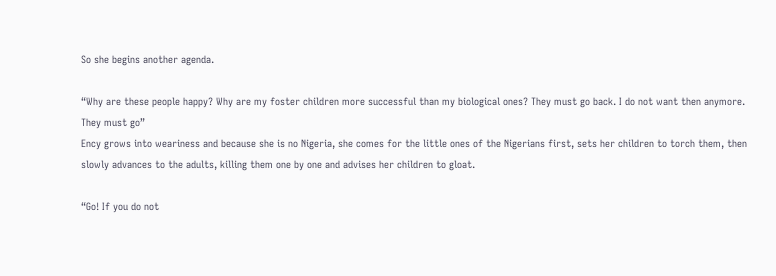So she begins another agenda.

“Why are these people happy? Why are my foster children more successful than my biological ones? They must go back. I do not want then anymore. They must go”
Ency grows into weariness and because she is no Nigeria, she comes for the little ones of the Nigerians first, sets her children to torch them, then slowly advances to the adults, killing them one by one and advises her children to gloat.

“Go! If you do not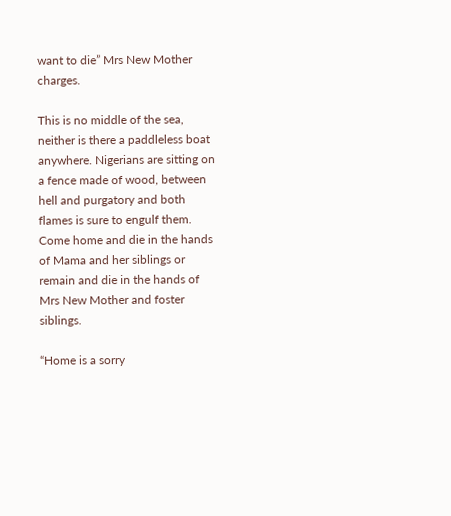want to die” Mrs New Mother charges.

This is no middle of the sea, neither is there a paddleless boat anywhere. Nigerians are sitting on a fence made of wood, between hell and purgatory and both flames is sure to engulf them. Come home and die in the hands of Mama and her siblings or remain and die in the hands of Mrs New Mother and foster siblings.

“Home is a sorry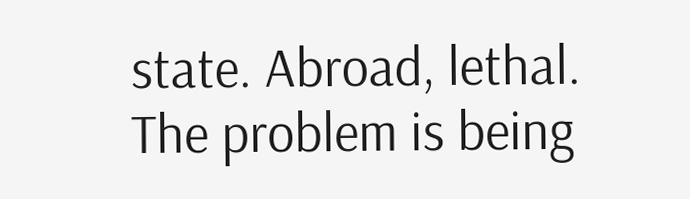state. Abroad, lethal. The problem is being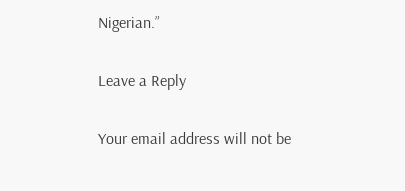Nigerian.”

Leave a Reply

Your email address will not be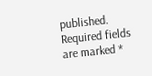published. Required fields are marked *